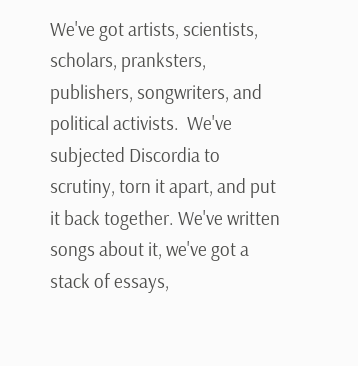We've got artists, scientists, scholars, pranksters, publishers, songwriters, and political activists.  We've subjected Discordia to scrutiny, torn it apart, and put it back together. We've written songs about it, we've got a stack of essays,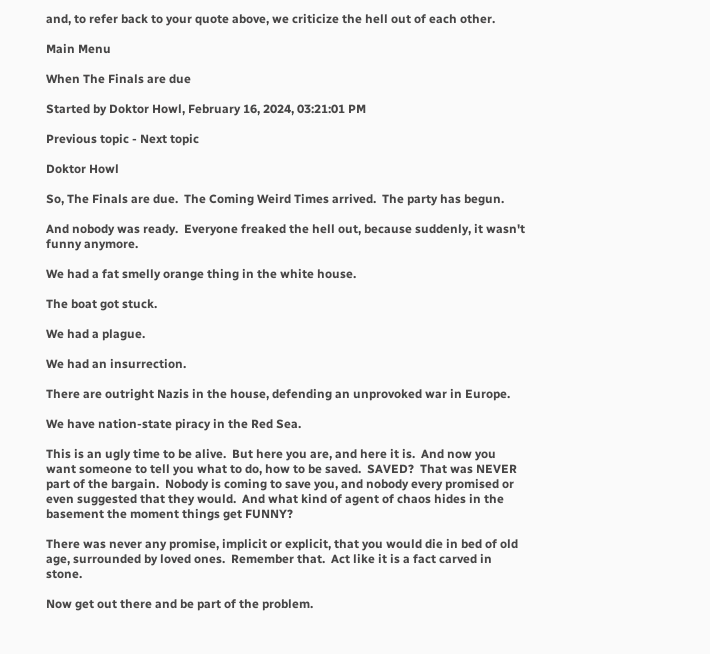and, to refer back to your quote above, we criticize the hell out of each other.

Main Menu

When The Finals are due

Started by Doktor Howl, February 16, 2024, 03:21:01 PM

Previous topic - Next topic

Doktor Howl

So, The Finals are due.  The Coming Weird Times arrived.  The party has begun.

And nobody was ready.  Everyone freaked the hell out, because suddenly, it wasn't funny anymore.

We had a fat smelly orange thing in the white house.

The boat got stuck.

We had a plague.

We had an insurrection.

There are outright Nazis in the house, defending an unprovoked war in Europe.

We have nation-state piracy in the Red Sea.

This is an ugly time to be alive.  But here you are, and here it is.  And now you want someone to tell you what to do, how to be saved.  SAVED?  That was NEVER part of the bargain.  Nobody is coming to save you, and nobody every promised or even suggested that they would.  And what kind of agent of chaos hides in the basement the moment things get FUNNY?

There was never any promise, implicit or explicit, that you would die in bed of old age, surrounded by loved ones.  Remember that.  Act like it is a fact carved in stone.

Now get out there and be part of the problem.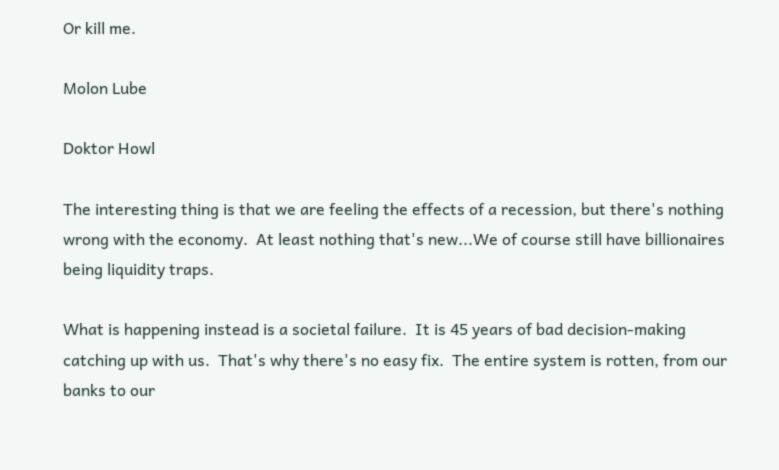Or kill me.

Molon Lube

Doktor Howl

The interesting thing is that we are feeling the effects of a recession, but there's nothing wrong with the economy.  At least nothing that's new...We of course still have billionaires being liquidity traps.

What is happening instead is a societal failure.  It is 45 years of bad decision-making catching up with us.  That's why there's no easy fix.  The entire system is rotten, from our banks to our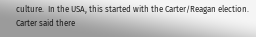culture.  In the USA, this started with the Carter/Reagan election. Carter said there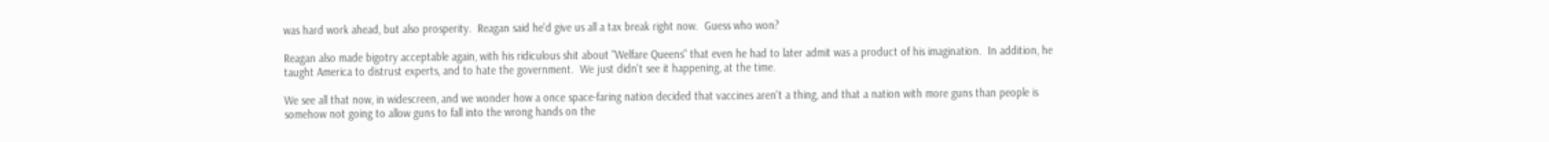was hard work ahead, but also prosperity.  Reagan said he'd give us all a tax break right now.  Guess who won?

Reagan also made bigotry acceptable again, with his ridiculous shit about "Welfare Queens" that even he had to later admit was a product of his imagination.  In addition, he taught America to distrust experts, and to hate the government.  We just didn't see it happening, at the time.

We see all that now, in widescreen, and we wonder how a once space-faring nation decided that vaccines aren't a thing, and that a nation with more guns than people is somehow not going to allow guns to fall into the wrong hands on the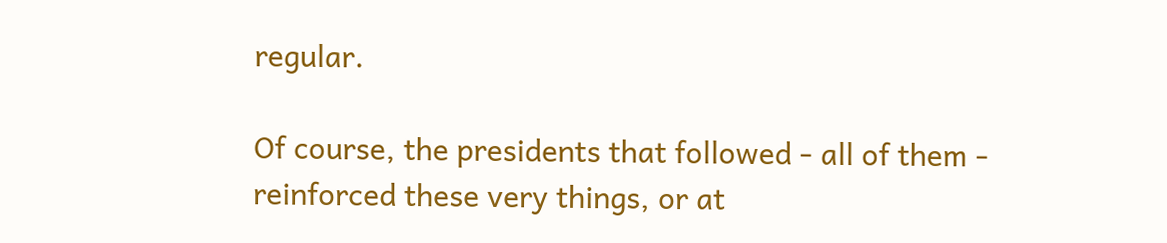regular.

Of course, the presidents that followed - all of them - reinforced these very things, or at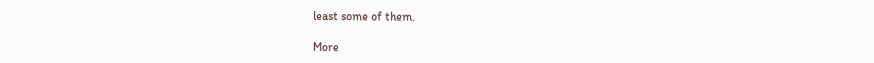least some of them.

More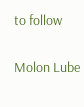to follow

Molon Lube